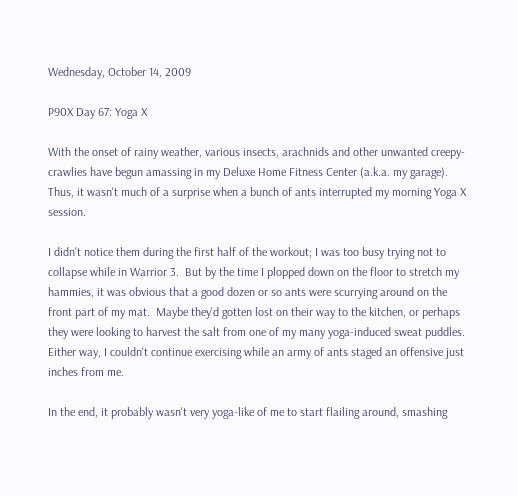Wednesday, October 14, 2009

P90X Day 67: Yoga X

With the onset of rainy weather, various insects, arachnids and other unwanted creepy-crawlies have begun amassing in my Deluxe Home Fitness Center (a.k.a. my garage).  Thus, it wasn't much of a surprise when a bunch of ants interrupted my morning Yoga X session.

I didn't notice them during the first half of the workout; I was too busy trying not to collapse while in Warrior 3.  But by the time I plopped down on the floor to stretch my hammies, it was obvious that a good dozen or so ants were scurrying around on the front part of my mat.  Maybe they'd gotten lost on their way to the kitchen, or perhaps they were looking to harvest the salt from one of my many yoga-induced sweat puddles.  Either way, I couldn't continue exercising while an army of ants staged an offensive just inches from me.

In the end, it probably wasn't very yoga-like of me to start flailing around, smashing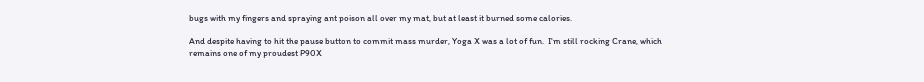bugs with my fingers and spraying ant poison all over my mat, but at least it burned some calories.

And despite having to hit the pause button to commit mass murder, Yoga X was a lot of fun.  I'm still rocking Crane, which remains one of my proudest P90X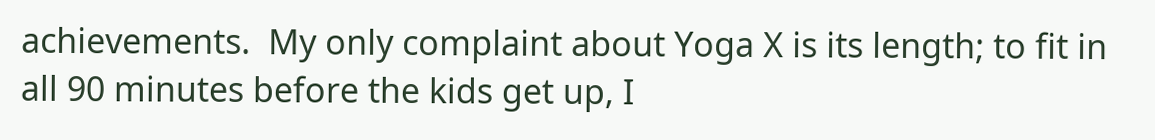achievements.  My only complaint about Yoga X is its length; to fit in all 90 minutes before the kids get up, I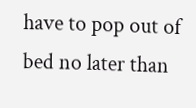have to pop out of bed no later than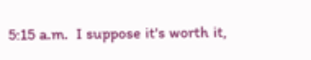5:15 a.m.  I suppose it's worth it,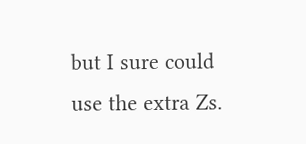but I sure could use the extra Zs.